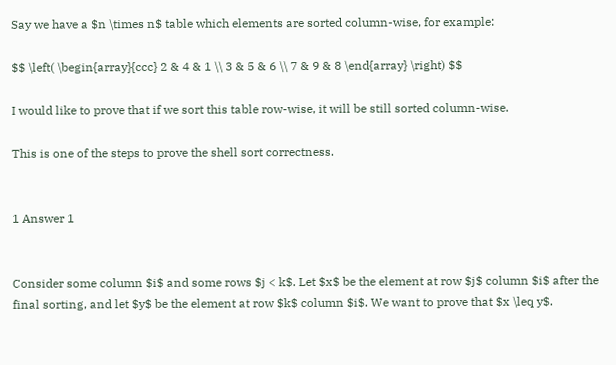Say we have a $n \times n$ table which elements are sorted column-wise, for example:

$$ \left( \begin{array}{ccc} 2 & 4 & 1 \\ 3 & 5 & 6 \\ 7 & 9 & 8 \end{array} \right) $$

I would like to prove that if we sort this table row-wise, it will be still sorted column-wise.

This is one of the steps to prove the shell sort correctness.


1 Answer 1


Consider some column $i$ and some rows $j < k$. Let $x$ be the element at row $j$ column $i$ after the final sorting, and let $y$ be the element at row $k$ column $i$. We want to prove that $x \leq y$.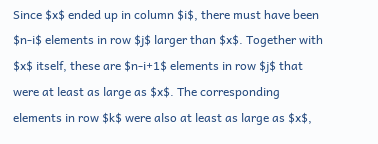Since $x$ ended up in column $i$, there must have been $n-i$ elements in row $j$ larger than $x$. Together with $x$ itself, these are $n-i+1$ elements in row $j$ that were at least as large as $x$. The corresponding elements in row $k$ were also at least as large as $x$,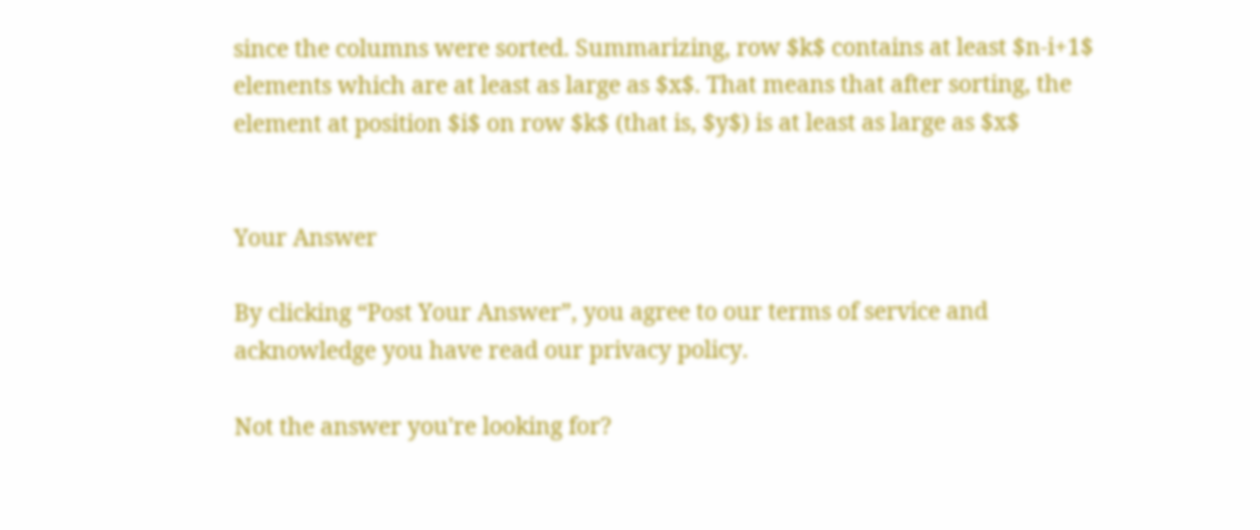since the columns were sorted. Summarizing, row $k$ contains at least $n-i+1$ elements which are at least as large as $x$. That means that after sorting, the element at position $i$ on row $k$ (that is, $y$) is at least as large as $x$


Your Answer

By clicking “Post Your Answer”, you agree to our terms of service and acknowledge you have read our privacy policy.

Not the answer you're looking for?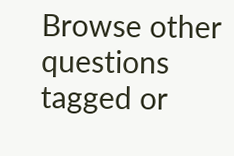Browse other questions tagged or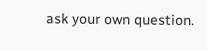ask your own question.